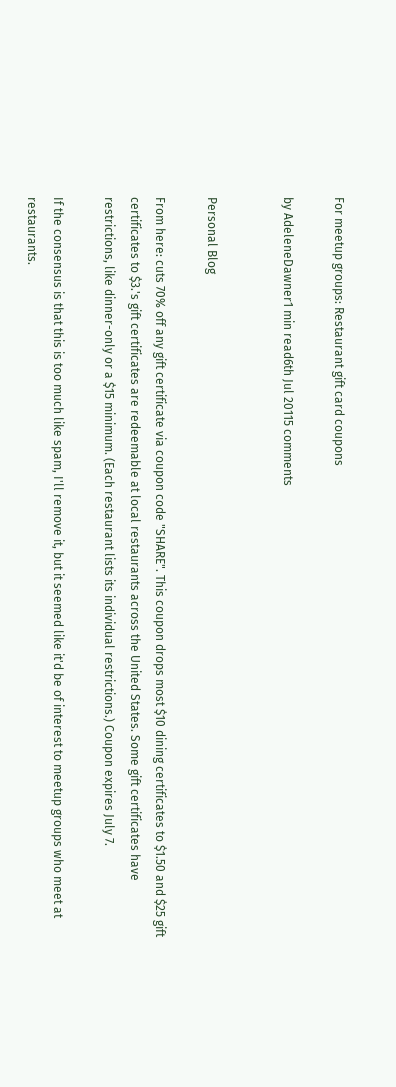For meetup groups: Restaurant gift card coupons

by AdeleneDawner1 min read6th Jul 20115 comments


Personal Blog

From here: cuts 70% off any gift certificate via coupon code "SHARE". This coupon drops most $10 dining certificates to $1.50 and $25 gift certificates to $3.'s gift certificates are redeemable at local restaurants across the United States. Some gift certificates have restrictions, like dinner-only or a $15 minimum. (Each restaurant lists its individual restrictions.) Coupon expires July 7.

If the consensus is that this is too much like spam, I'll remove it, but it seemed like it'd be of interest to meetup groups who meet at restaurants.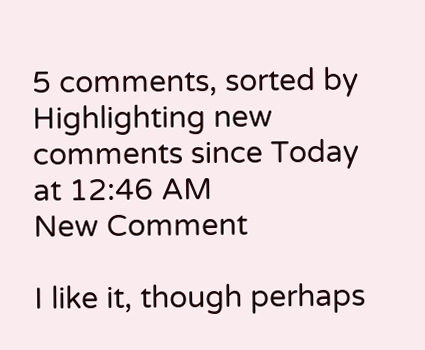5 comments, sorted by Highlighting new comments since Today at 12:46 AM
New Comment

I like it, though perhaps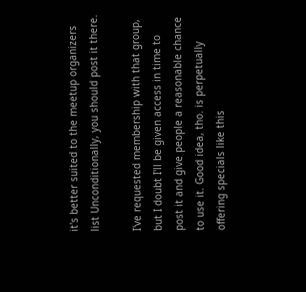it's better suited to the meetup organizers list Unconditionally, you should post it there.

I've requested membership with that group, but I doubt I'll be given access in time to post it and give people a reasonable chance to use it. Good idea, tho. is perpetually offering specials like this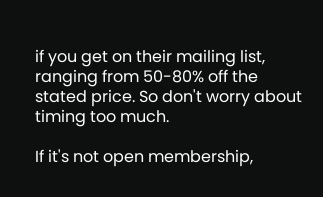if you get on their mailing list, ranging from 50-80% off the stated price. So don't worry about timing too much.

If it's not open membership,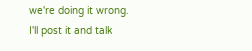we're doing it wrong. I'll post it and talk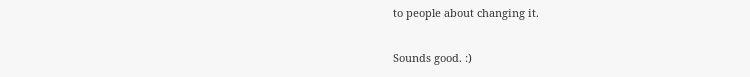to people about changing it.

Sounds good. :)